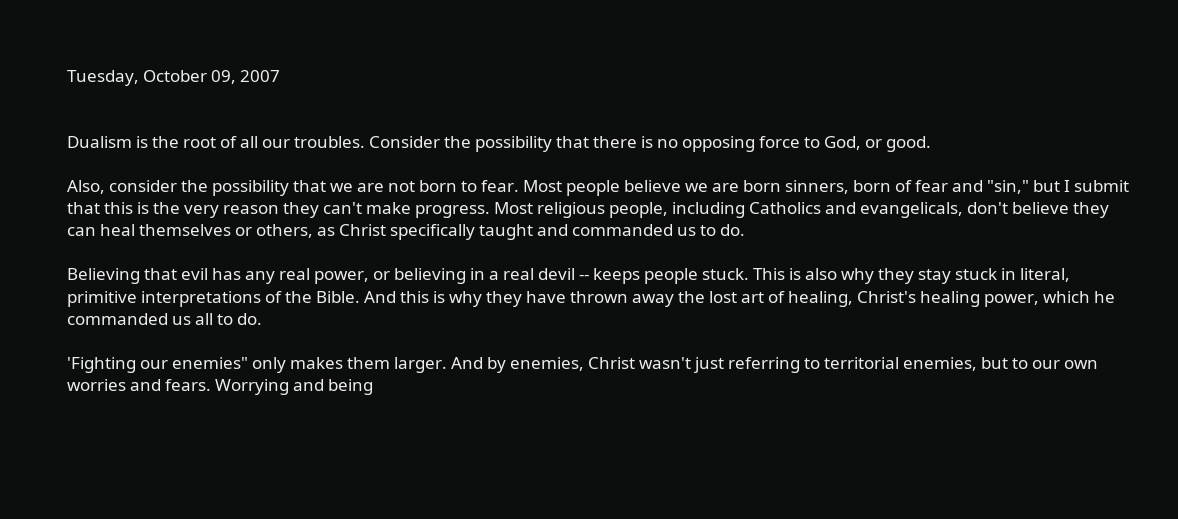Tuesday, October 09, 2007


Dualism is the root of all our troubles. Consider the possibility that there is no opposing force to God, or good.

Also, consider the possibility that we are not born to fear. Most people believe we are born sinners, born of fear and "sin," but I submit that this is the very reason they can't make progress. Most religious people, including Catholics and evangelicals, don't believe they can heal themselves or others, as Christ specifically taught and commanded us to do.

Believing that evil has any real power, or believing in a real devil -- keeps people stuck. This is also why they stay stuck in literal, primitive interpretations of the Bible. And this is why they have thrown away the lost art of healing, Christ's healing power, which he commanded us all to do.

'Fighting our enemies" only makes them larger. And by enemies, Christ wasn't just referring to territorial enemies, but to our own worries and fears. Worrying and being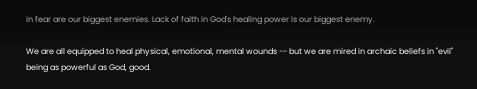in fear are our biggest enemies. Lack of faith in God's healing power is our biggest enemy.

We are all equipped to heal physical, emotional, mental wounds -- but we are mired in archaic beliefs in "evil" being as powerful as God, good.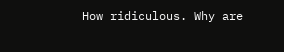How ridiculous. Why are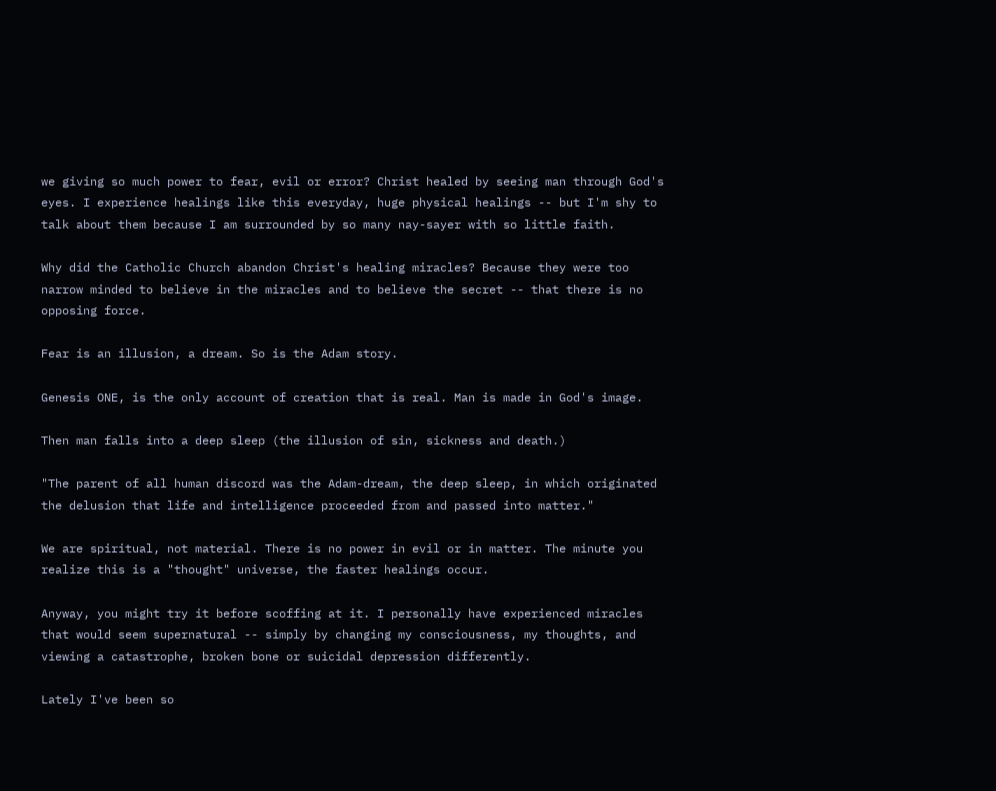we giving so much power to fear, evil or error? Christ healed by seeing man through God's eyes. I experience healings like this everyday, huge physical healings -- but I'm shy to talk about them because I am surrounded by so many nay-sayer with so little faith.

Why did the Catholic Church abandon Christ's healing miracles? Because they were too narrow minded to believe in the miracles and to believe the secret -- that there is no opposing force.

Fear is an illusion, a dream. So is the Adam story.

Genesis ONE, is the only account of creation that is real. Man is made in God's image.

Then man falls into a deep sleep (the illusion of sin, sickness and death.)

"The parent of all human discord was the Adam-dream, the deep sleep, in which originated the delusion that life and intelligence proceeded from and passed into matter."

We are spiritual, not material. There is no power in evil or in matter. The minute you realize this is a "thought" universe, the faster healings occur.

Anyway, you might try it before scoffing at it. I personally have experienced miracles that would seem supernatural -- simply by changing my consciousness, my thoughts, and viewing a catastrophe, broken bone or suicidal depression differently.

Lately I've been so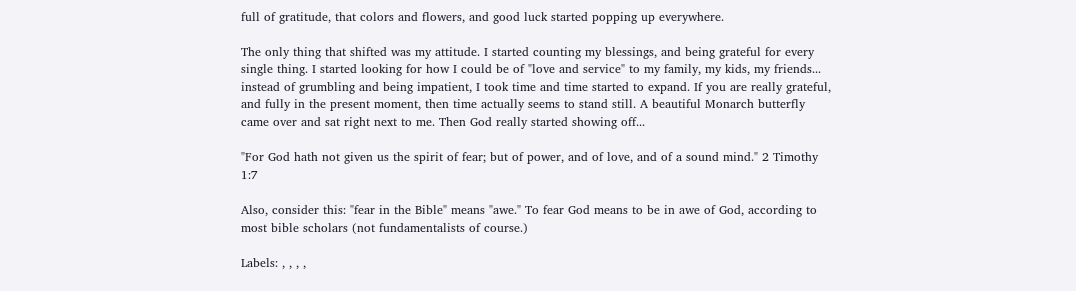full of gratitude, that colors and flowers, and good luck started popping up everywhere.

The only thing that shifted was my attitude. I started counting my blessings, and being grateful for every single thing. I started looking for how I could be of "love and service" to my family, my kids, my friends... instead of grumbling and being impatient, I took time and time started to expand. If you are really grateful, and fully in the present moment, then time actually seems to stand still. A beautiful Monarch butterfly came over and sat right next to me. Then God really started showing off...

"For God hath not given us the spirit of fear; but of power, and of love, and of a sound mind." 2 Timothy 1:7

Also, consider this: "fear in the Bible" means "awe." To fear God means to be in awe of God, according to most bible scholars (not fundamentalists of course.)

Labels: , , , ,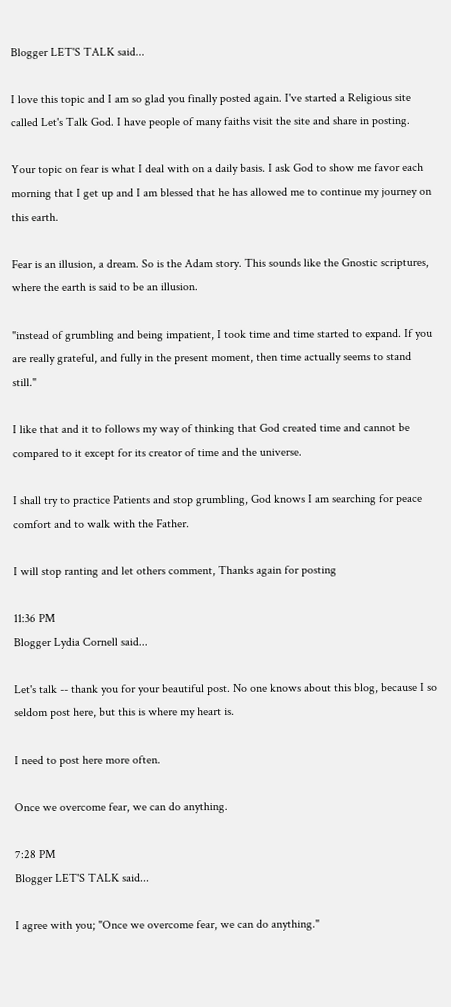Blogger LET'S TALK said...

I love this topic and I am so glad you finally posted again. I've started a Religious site called Let's Talk God. I have people of many faiths visit the site and share in posting.

Your topic on fear is what I deal with on a daily basis. I ask God to show me favor each morning that I get up and I am blessed that he has allowed me to continue my journey on this earth.

Fear is an illusion, a dream. So is the Adam story. This sounds like the Gnostic scriptures, where the earth is said to be an illusion.

"instead of grumbling and being impatient, I took time and time started to expand. If you are really grateful, and fully in the present moment, then time actually seems to stand still."

I like that and it to follows my way of thinking that God created time and cannot be compared to it except for its creator of time and the universe.

I shall try to practice Patients and stop grumbling, God knows I am searching for peace comfort and to walk with the Father.

I will stop ranting and let others comment, Thanks again for posting

11:36 PM
Blogger Lydia Cornell said...

Let's talk -- thank you for your beautiful post. No one knows about this blog, because I so seldom post here, but this is where my heart is.

I need to post here more often.

Once we overcome fear, we can do anything.

7:28 PM
Blogger LET'S TALK said...

I agree with you; "Once we overcome fear, we can do anything."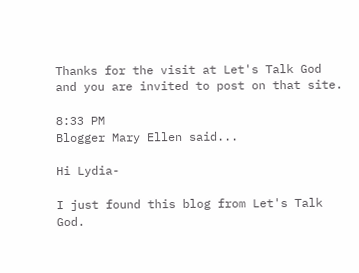Thanks for the visit at Let's Talk God and you are invited to post on that site.

8:33 PM
Blogger Mary Ellen said...

Hi Lydia-

I just found this blog from Let's Talk God.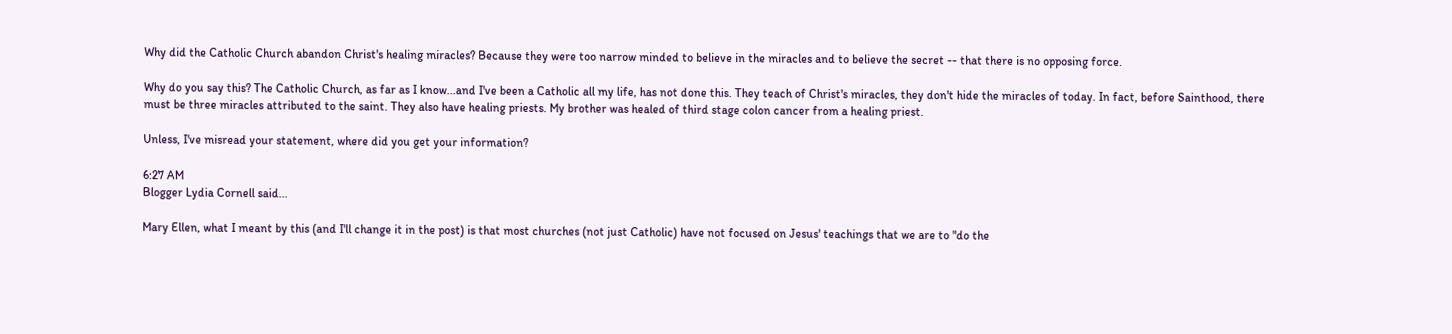Why did the Catholic Church abandon Christ's healing miracles? Because they were too narrow minded to believe in the miracles and to believe the secret -- that there is no opposing force.

Why do you say this? The Catholic Church, as far as I know...and I've been a Catholic all my life, has not done this. They teach of Christ's miracles, they don't hide the miracles of today. In fact, before Sainthood, there must be three miracles attributed to the saint. They also have healing priests. My brother was healed of third stage colon cancer from a healing priest.

Unless, I've misread your statement, where did you get your information?

6:27 AM
Blogger Lydia Cornell said...

Mary Ellen, what I meant by this (and I'll change it in the post) is that most churches (not just Catholic) have not focused on Jesus' teachings that we are to "do the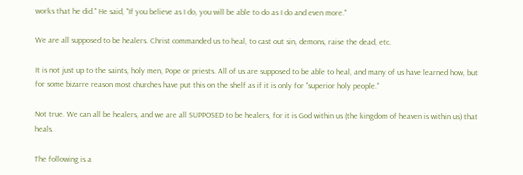works that he did." He said, "If you believe as I do, you will be able to do as I do and even more."

We are all supposed to be healers. Christ commanded us to heal, to cast out sin, demons, raise the dead, etc.

It is not just up to the saints, holy men, Pope or priests. All of us are supposed to be able to heal, and many of us have learned how, but for some bizarre reason most churches have put this on the shelf as if it is only for "superior holy people."

Not true. We can all be healers, and we are all SUPPOSED to be healers, for it is God within us (the kingdom of heaven is within us) that heals.

The following is a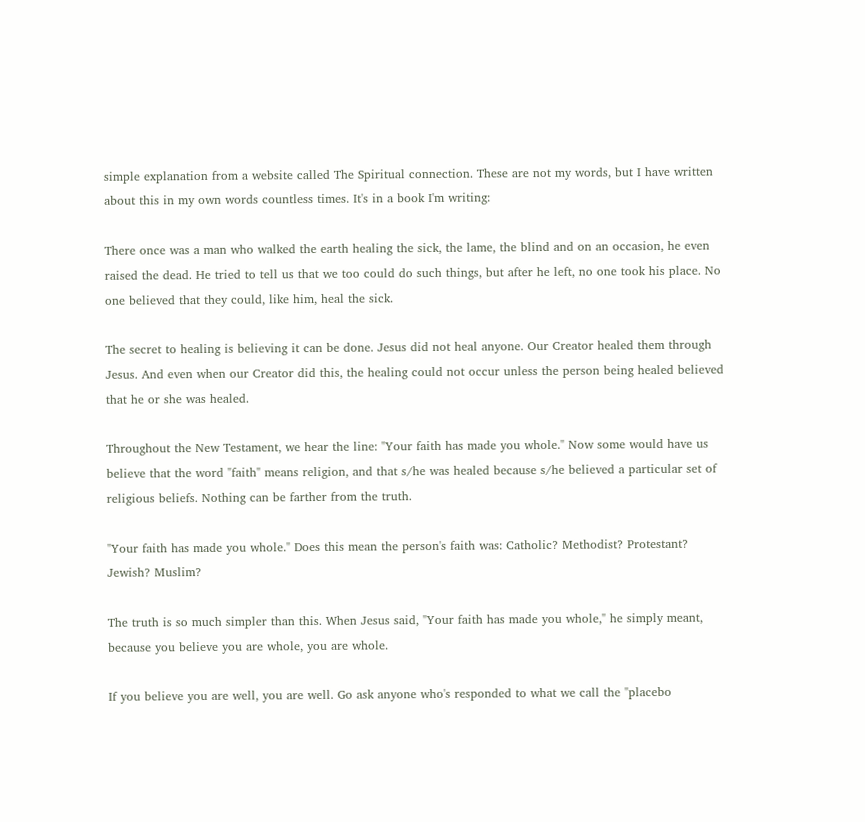simple explanation from a website called The Spiritual connection. These are not my words, but I have written about this in my own words countless times. It's in a book I'm writing:

There once was a man who walked the earth healing the sick, the lame, the blind and on an occasion, he even raised the dead. He tried to tell us that we too could do such things, but after he left, no one took his place. No one believed that they could, like him, heal the sick.

The secret to healing is believing it can be done. Jesus did not heal anyone. Our Creator healed them through Jesus. And even when our Creator did this, the healing could not occur unless the person being healed believed that he or she was healed.

Throughout the New Testament, we hear the line: "Your faith has made you whole." Now some would have us believe that the word "faith" means religion, and that s/he was healed because s/he believed a particular set of religious beliefs. Nothing can be farther from the truth.

"Your faith has made you whole." Does this mean the person's faith was: Catholic? Methodist? Protestant? Jewish? Muslim?

The truth is so much simpler than this. When Jesus said, "Your faith has made you whole," he simply meant, because you believe you are whole, you are whole.

If you believe you are well, you are well. Go ask anyone who's responded to what we call the "placebo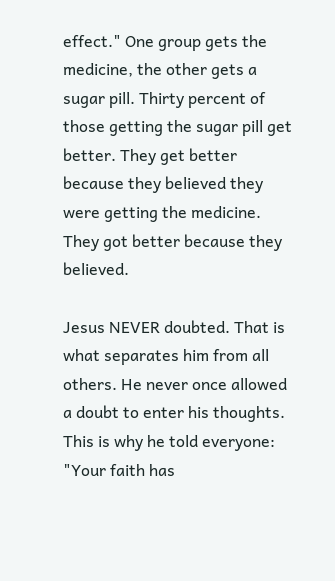effect." One group gets the medicine, the other gets a sugar pill. Thirty percent of those getting the sugar pill get better. They get better because they believed they were getting the medicine. They got better because they believed.

Jesus NEVER doubted. That is what separates him from all others. He never once allowed a doubt to enter his thoughts. This is why he told everyone: "Your faith has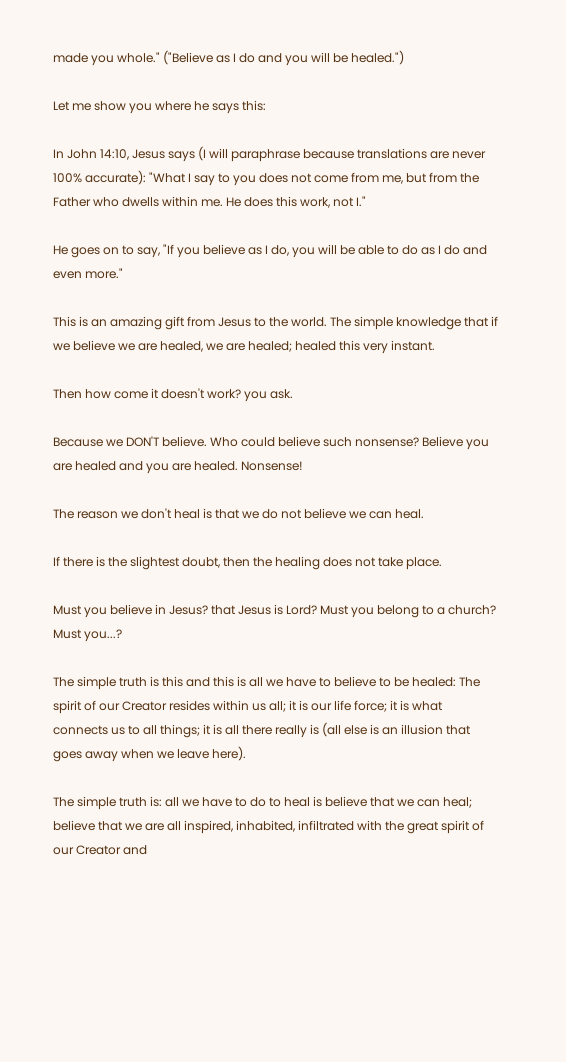made you whole." ("Believe as I do and you will be healed.")

Let me show you where he says this:

In John 14:10, Jesus says (I will paraphrase because translations are never 100% accurate): "What I say to you does not come from me, but from the Father who dwells within me. He does this work, not I."

He goes on to say, "If you believe as I do, you will be able to do as I do and even more."

This is an amazing gift from Jesus to the world. The simple knowledge that if we believe we are healed, we are healed; healed this very instant.

Then how come it doesn't work? you ask.

Because we DON'T believe. Who could believe such nonsense? Believe you are healed and you are healed. Nonsense!

The reason we don't heal is that we do not believe we can heal.

If there is the slightest doubt, then the healing does not take place.

Must you believe in Jesus? that Jesus is Lord? Must you belong to a church? Must you...?

The simple truth is this and this is all we have to believe to be healed: The spirit of our Creator resides within us all; it is our life force; it is what connects us to all things; it is all there really is (all else is an illusion that goes away when we leave here).

The simple truth is: all we have to do to heal is believe that we can heal; believe that we are all inspired, inhabited, infiltrated with the great spirit of our Creator and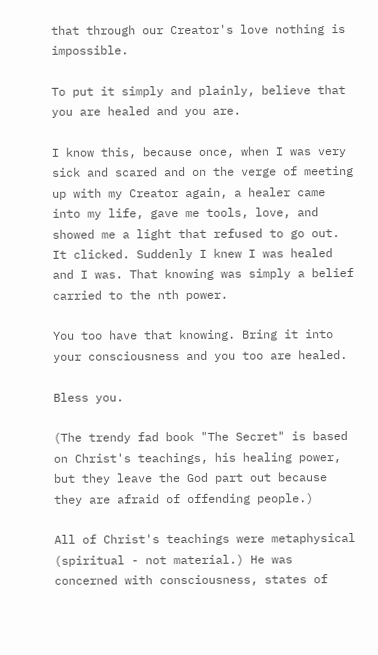that through our Creator's love nothing is impossible.

To put it simply and plainly, believe that you are healed and you are.

I know this, because once, when I was very sick and scared and on the verge of meeting up with my Creator again, a healer came into my life, gave me tools, love, and showed me a light that refused to go out. It clicked. Suddenly I knew I was healed and I was. That knowing was simply a belief carried to the nth power.

You too have that knowing. Bring it into your consciousness and you too are healed.

Bless you.

(The trendy fad book "The Secret" is based on Christ's teachings, his healing power, but they leave the God part out because they are afraid of offending people.)

All of Christ's teachings were metaphysical (spiritual - not material.) He was concerned with consciousness, states of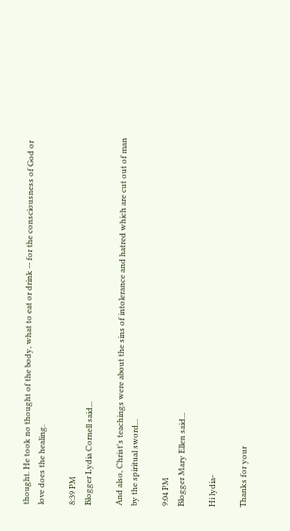thought. He took no thought of the body, what to eat or drink -- for the consciousness of God or love does the healing.

8:39 PM
Blogger Lydia Cornell said...

And also, Christ's teachings were about the sins of intolerance and hatred which are cut out of man by the spiritual sword...

9:04 PM
Blogger Mary Ellen said...

Hi lydia-

Thanks for your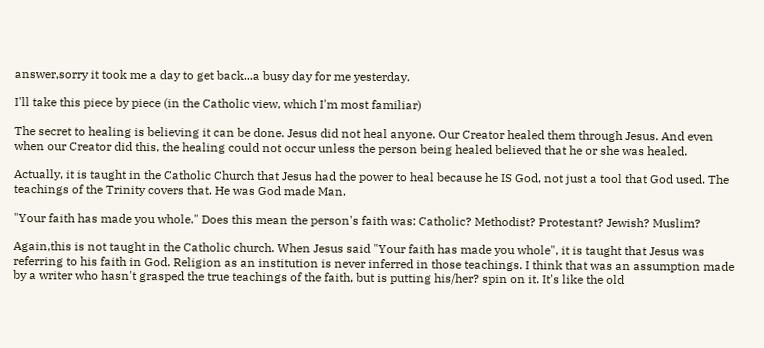answer,sorry it took me a day to get back...a busy day for me yesterday.

I'll take this piece by piece (in the Catholic view, which I'm most familiar)

The secret to healing is believing it can be done. Jesus did not heal anyone. Our Creator healed them through Jesus. And even when our Creator did this, the healing could not occur unless the person being healed believed that he or she was healed.

Actually, it is taught in the Catholic Church that Jesus had the power to heal because he IS God, not just a tool that God used. The teachings of the Trinity covers that. He was God made Man.

"Your faith has made you whole." Does this mean the person's faith was: Catholic? Methodist? Protestant? Jewish? Muslim?

Again,this is not taught in the Catholic church. When Jesus said "Your faith has made you whole", it is taught that Jesus was referring to his faith in God. Religion as an institution is never inferred in those teachings. I think that was an assumption made by a writer who hasn't grasped the true teachings of the faith, but is putting his/her? spin on it. It's like the old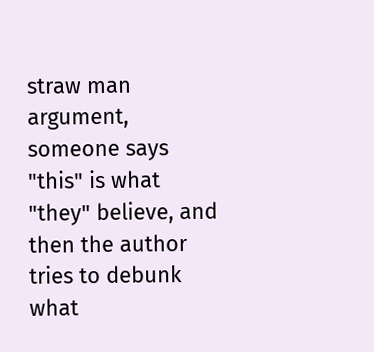straw man argument, someone says "this" is what "they" believe, and then the author tries to debunk what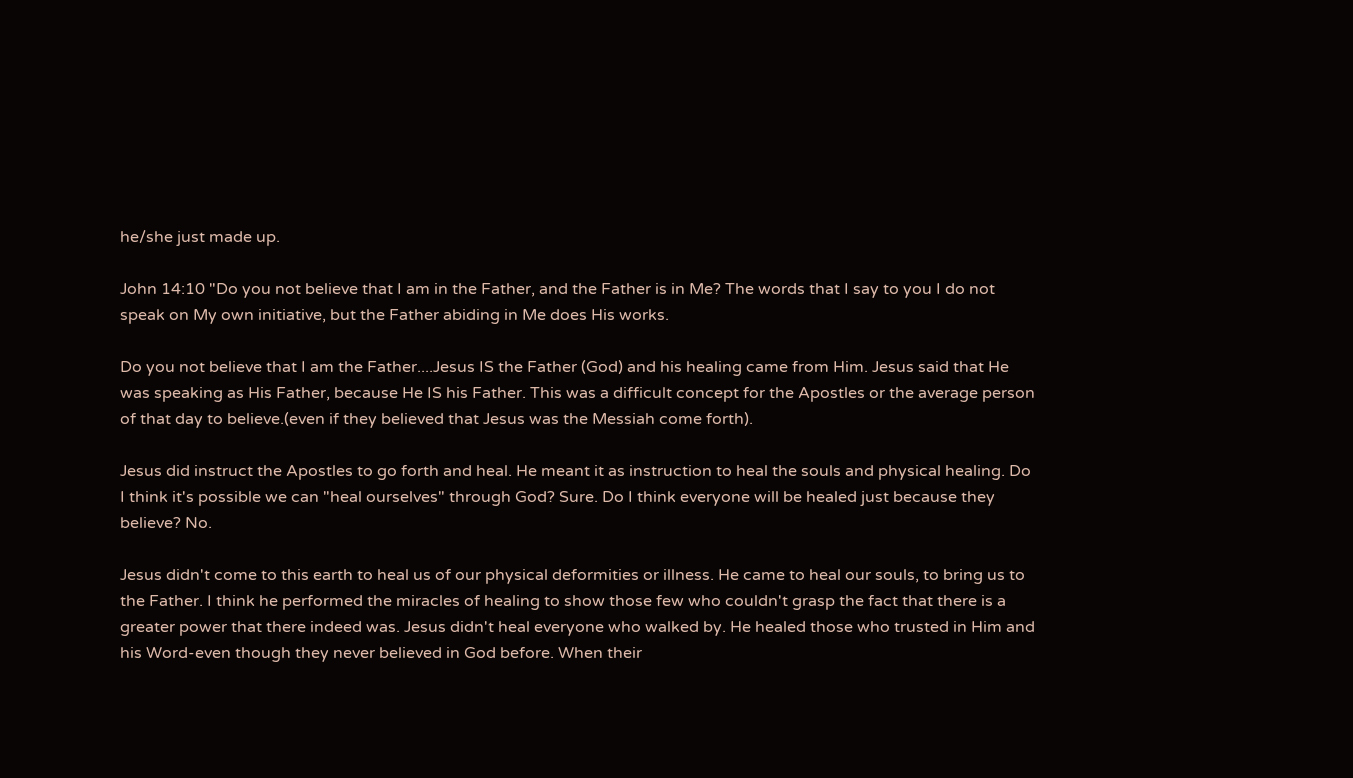he/she just made up.

John 14:10 "Do you not believe that I am in the Father, and the Father is in Me? The words that I say to you I do not speak on My own initiative, but the Father abiding in Me does His works.

Do you not believe that I am the Father....Jesus IS the Father (God) and his healing came from Him. Jesus said that He was speaking as His Father, because He IS his Father. This was a difficult concept for the Apostles or the average person of that day to believe.(even if they believed that Jesus was the Messiah come forth).

Jesus did instruct the Apostles to go forth and heal. He meant it as instruction to heal the souls and physical healing. Do I think it's possible we can "heal ourselves" through God? Sure. Do I think everyone will be healed just because they believe? No.

Jesus didn't come to this earth to heal us of our physical deformities or illness. He came to heal our souls, to bring us to the Father. I think he performed the miracles of healing to show those few who couldn't grasp the fact that there is a greater power that there indeed was. Jesus didn't heal everyone who walked by. He healed those who trusted in Him and his Word-even though they never believed in God before. When their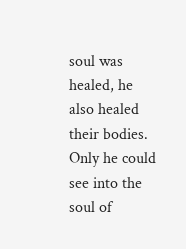soul was healed, he also healed their bodies. Only he could see into the soul of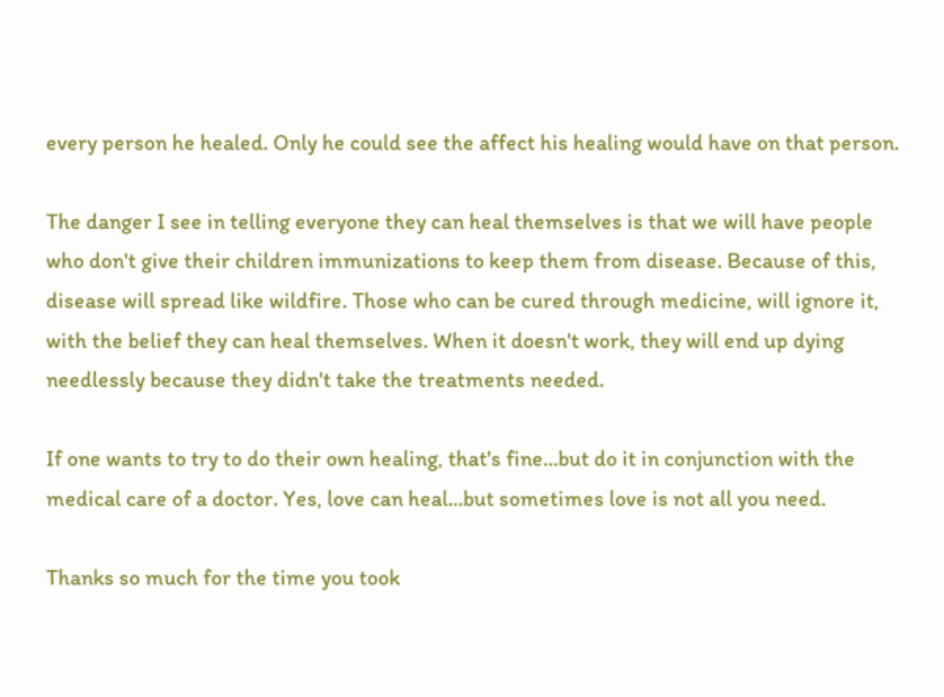every person he healed. Only he could see the affect his healing would have on that person.

The danger I see in telling everyone they can heal themselves is that we will have people who don't give their children immunizations to keep them from disease. Because of this, disease will spread like wildfire. Those who can be cured through medicine, will ignore it, with the belief they can heal themselves. When it doesn't work, they will end up dying needlessly because they didn't take the treatments needed.

If one wants to try to do their own healing, that's fine...but do it in conjunction with the medical care of a doctor. Yes, love can heal...but sometimes love is not all you need.

Thanks so much for the time you took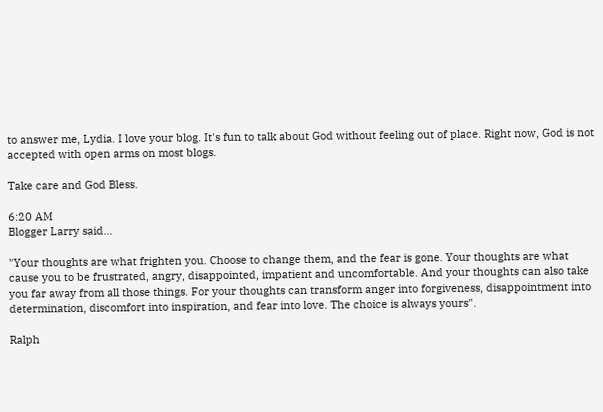to answer me, Lydia. I love your blog. It's fun to talk about God without feeling out of place. Right now, God is not accepted with open arms on most blogs.

Take care and God Bless.

6:20 AM
Blogger Larry said...

"Your thoughts are what frighten you. Choose to change them, and the fear is gone. Your thoughts are what cause you to be frustrated, angry, disappointed, impatient and uncomfortable. And your thoughts can also take you far away from all those things. For your thoughts can transform anger into forgiveness, disappointment into determination, discomfort into inspiration, and fear into love. The choice is always yours".

Ralph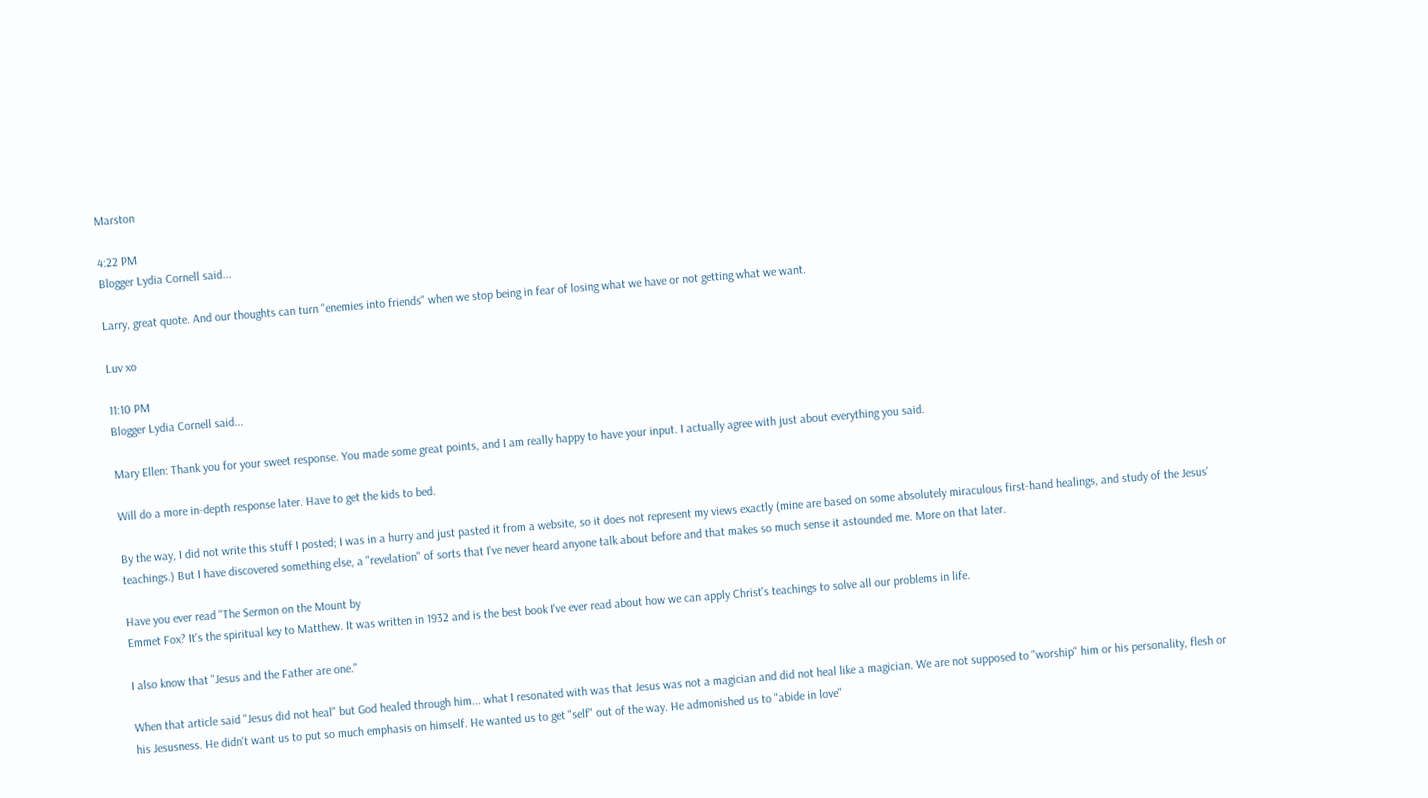Marston

4:22 PM
Blogger Lydia Cornell said...

Larry, great quote. And our thoughts can turn "enemies into friends" when we stop being in fear of losing what we have or not getting what we want.

Luv xo

11:10 PM
Blogger Lydia Cornell said...

Mary Ellen: Thank you for your sweet response. You made some great points, and I am really happy to have your input. I actually agree with just about everything you said.

Will do a more in-depth response later. Have to get the kids to bed.

By the way, I did not write this stuff I posted; I was in a hurry and just pasted it from a website, so it does not represent my views exactly (mine are based on some absolutely miraculous first-hand healings, and study of the Jesus' teachings.) But I have discovered something else, a "revelation" of sorts that I've never heard anyone talk about before and that makes so much sense it astounded me. More on that later.

Have you ever read "The Sermon on the Mount by
Emmet Fox? It's the spiritual key to Matthew. It was written in 1932 and is the best book I've ever read about how we can apply Christ's teachings to solve all our problems in life.

I also know that "Jesus and the Father are one."

When that article said "Jesus did not heal" but God healed through him... what I resonated with was that Jesus was not a magician and did not heal like a magician. We are not supposed to "worship" him or his personality, flesh or his Jesusness. He didn't want us to put so much emphasis on himself. He wanted us to get "self" out of the way. He admonished us to "abide in love"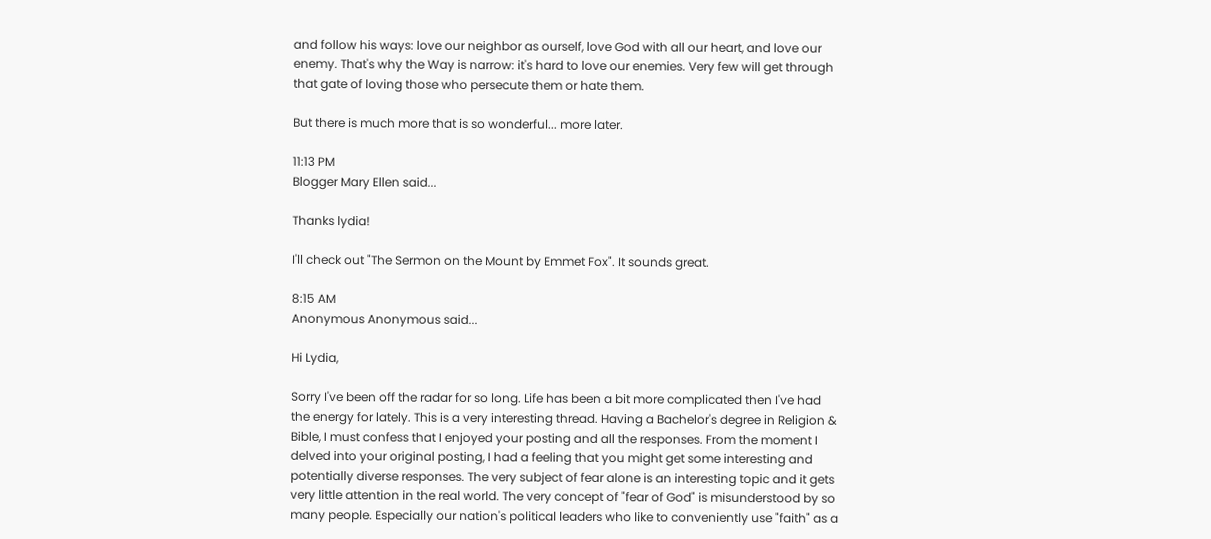and follow his ways: love our neighbor as ourself, love God with all our heart, and love our enemy. That's why the Way is narrow: it's hard to love our enemies. Very few will get through that gate of loving those who persecute them or hate them.

But there is much more that is so wonderful... more later.

11:13 PM
Blogger Mary Ellen said...

Thanks lydia!

I'll check out "The Sermon on the Mount by Emmet Fox". It sounds great.

8:15 AM
Anonymous Anonymous said...

Hi Lydia,

Sorry I've been off the radar for so long. Life has been a bit more complicated then I've had the energy for lately. This is a very interesting thread. Having a Bachelor's degree in Religion & Bible, I must confess that I enjoyed your posting and all the responses. From the moment I delved into your original posting, I had a feeling that you might get some interesting and potentially diverse responses. The very subject of fear alone is an interesting topic and it gets very little attention in the real world. The very concept of "fear of God" is misunderstood by so many people. Especially our nation's political leaders who like to conveniently use "faith" as a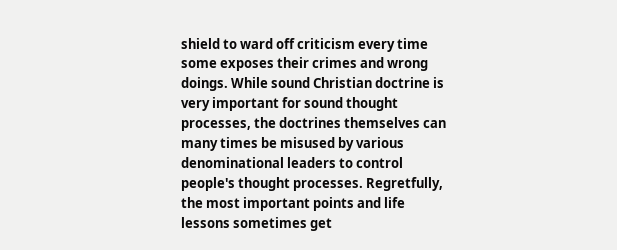shield to ward off criticism every time some exposes their crimes and wrong doings. While sound Christian doctrine is very important for sound thought processes, the doctrines themselves can many times be misused by various denominational leaders to control people's thought processes. Regretfully, the most important points and life lessons sometimes get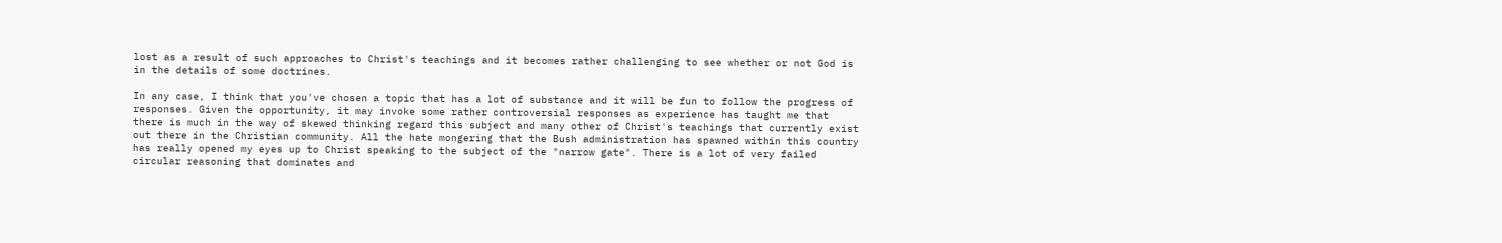lost as a result of such approaches to Christ's teachings and it becomes rather challenging to see whether or not God is in the details of some doctrines.

In any case, I think that you've chosen a topic that has a lot of substance and it will be fun to follow the progress of responses. Given the opportunity, it may invoke some rather controversial responses as experience has taught me that there is much in the way of skewed thinking regard this subject and many other of Christ's teachings that currently exist out there in the Christian community. All the hate mongering that the Bush administration has spawned within this country has really opened my eyes up to Christ speaking to the subject of the "narrow gate". There is a lot of very failed circular reasoning that dominates and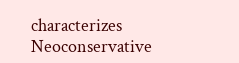characterizes Neoconservative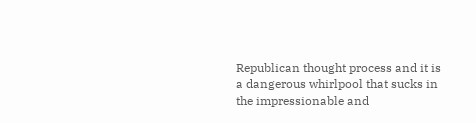Republican thought process and it is a dangerous whirlpool that sucks in the impressionable and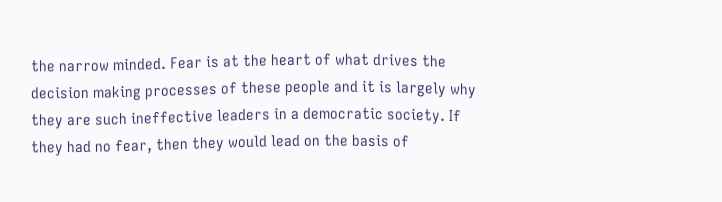the narrow minded. Fear is at the heart of what drives the decision making processes of these people and it is largely why they are such ineffective leaders in a democratic society. If they had no fear, then they would lead on the basis of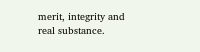merit, integrity and real substance.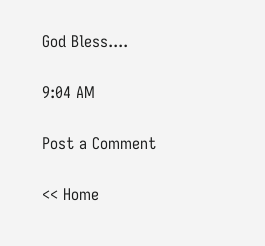God Bless....

9:04 AM

Post a Comment

<< Home